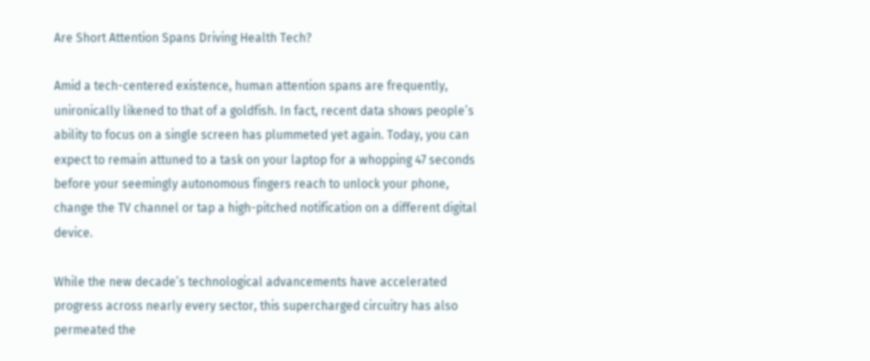Are Short Attention Spans Driving Health Tech?

Amid a tech-centered existence, human attention spans are frequently, unironically likened to that of a goldfish. In fact, recent data shows people’s ability to focus on a single screen has plummeted yet again. Today, you can expect to remain attuned to a task on your laptop for a whopping 47 seconds before your seemingly autonomous fingers reach to unlock your phone, change the TV channel or tap a high-pitched notification on a different digital device.

While the new decade’s technological advancements have accelerated progress across nearly every sector, this supercharged circuitry has also permeated the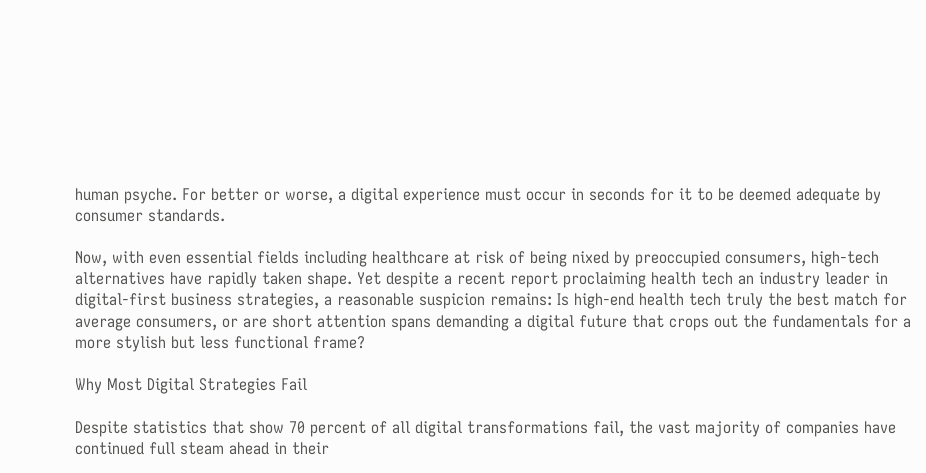human psyche. For better or worse, a digital experience must occur in seconds for it to be deemed adequate by consumer standards.

Now, with even essential fields including healthcare at risk of being nixed by preoccupied consumers, high-tech alternatives have rapidly taken shape. Yet despite a recent report proclaiming health tech an industry leader in digital-first business strategies, a reasonable suspicion remains: Is high-end health tech truly the best match for average consumers, or are short attention spans demanding a digital future that crops out the fundamentals for a more stylish but less functional frame?

Why Most Digital Strategies Fail

Despite statistics that show 70 percent of all digital transformations fail, the vast majority of companies have continued full steam ahead in their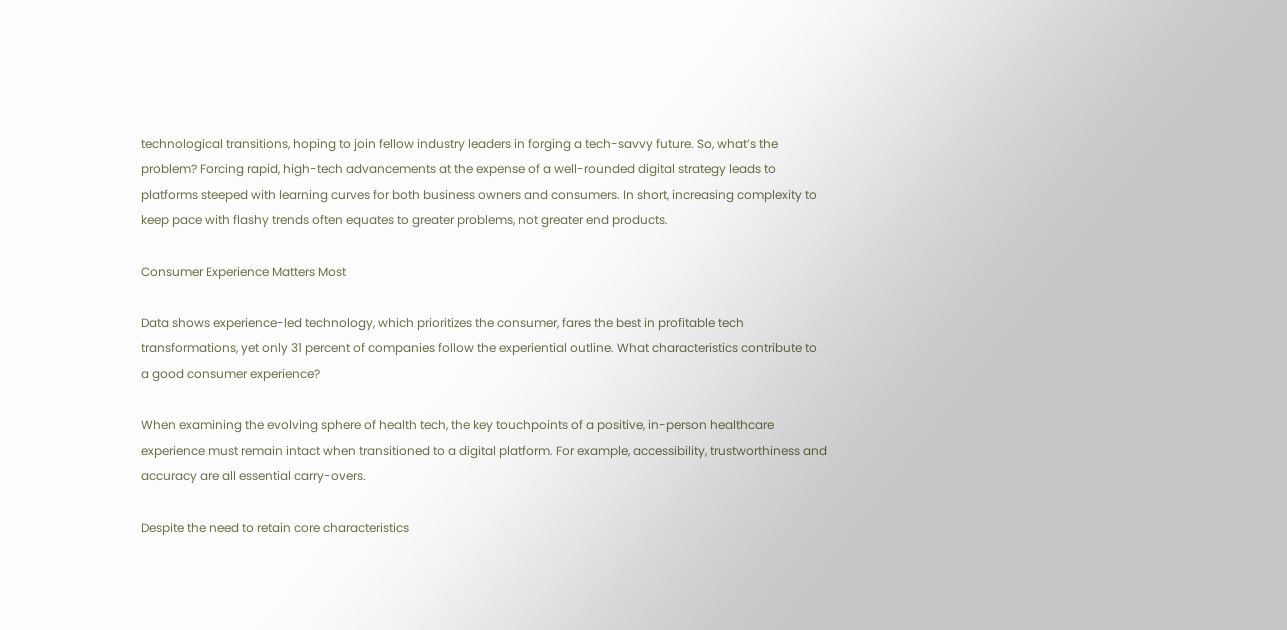technological transitions, hoping to join fellow industry leaders in forging a tech-savvy future. So, what’s the problem? Forcing rapid, high-tech advancements at the expense of a well-rounded digital strategy leads to platforms steeped with learning curves for both business owners and consumers. In short, increasing complexity to keep pace with flashy trends often equates to greater problems, not greater end products.

Consumer Experience Matters Most

Data shows experience-led technology, which prioritizes the consumer, fares the best in profitable tech transformations, yet only 31 percent of companies follow the experiential outline. What characteristics contribute to a good consumer experience?

When examining the evolving sphere of health tech, the key touchpoints of a positive, in-person healthcare experience must remain intact when transitioned to a digital platform. For example, accessibility, trustworthiness and accuracy are all essential carry-overs.

Despite the need to retain core characteristics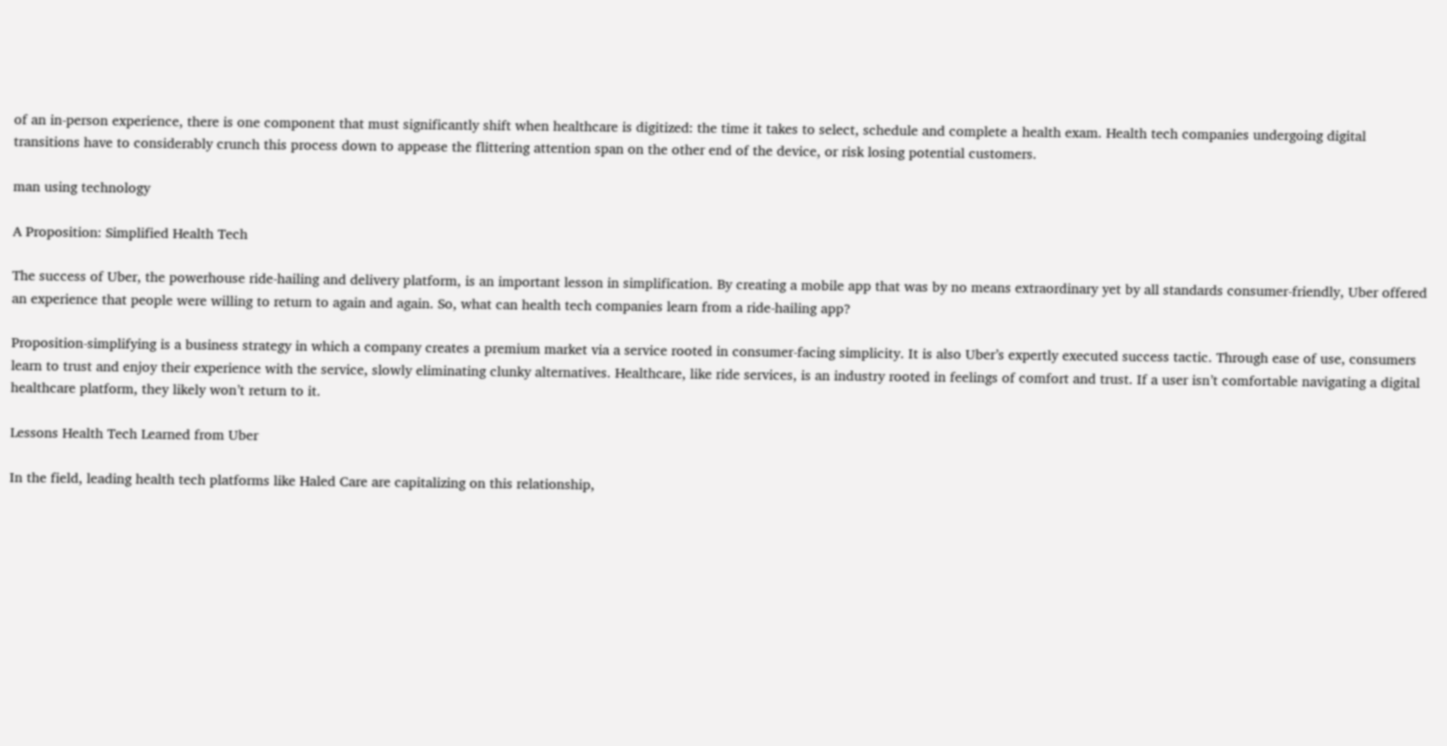of an in-person experience, there is one component that must significantly shift when healthcare is digitized: the time it takes to select, schedule and complete a health exam. Health tech companies undergoing digital transitions have to considerably crunch this process down to appease the flittering attention span on the other end of the device, or risk losing potential customers.

man using technology

A Proposition: Simplified Health Tech

The success of Uber, the powerhouse ride-hailing and delivery platform, is an important lesson in simplification. By creating a mobile app that was by no means extraordinary yet by all standards consumer-friendly, Uber offered an experience that people were willing to return to again and again. So, what can health tech companies learn from a ride-hailing app?

Proposition-simplifying is a business strategy in which a company creates a premium market via a service rooted in consumer-facing simplicity. It is also Uber’s expertly executed success tactic. Through ease of use, consumers learn to trust and enjoy their experience with the service, slowly eliminating clunky alternatives. Healthcare, like ride services, is an industry rooted in feelings of comfort and trust. If a user isn’t comfortable navigating a digital healthcare platform, they likely won’t return to it.

Lessons Health Tech Learned from Uber

In the field, leading health tech platforms like Haled Care are capitalizing on this relationship,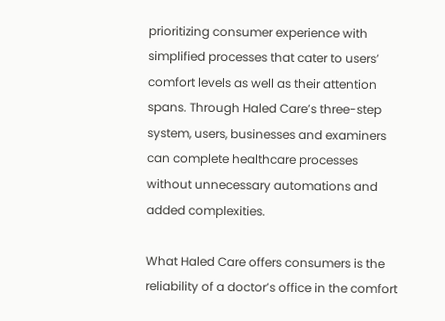prioritizing consumer experience with simplified processes that cater to users’ comfort levels as well as their attention spans. Through Haled Care’s three-step system, users, businesses and examiners can complete healthcare processes without unnecessary automations and added complexities.

What Haled Care offers consumers is the reliability of a doctor’s office in the comfort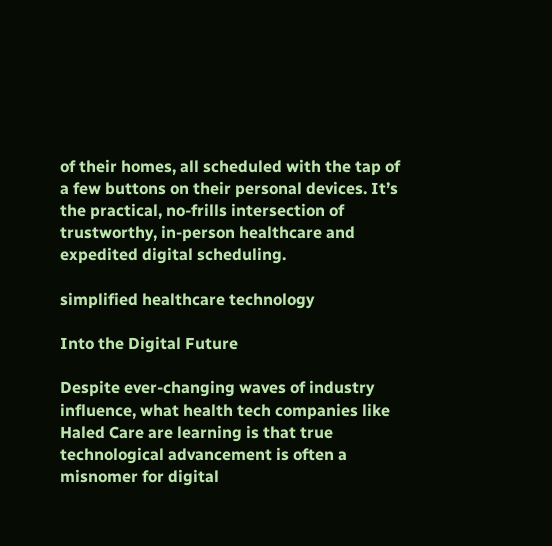of their homes, all scheduled with the tap of a few buttons on their personal devices. It’s the practical, no-frills intersection of trustworthy, in-person healthcare and expedited digital scheduling.

simplified healthcare technology

Into the Digital Future

Despite ever-changing waves of industry influence, what health tech companies like Haled Care are learning is that true technological advancement is often a misnomer for digital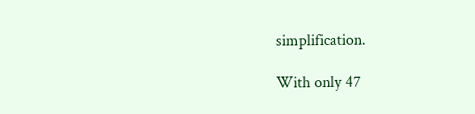simplification.

With only 47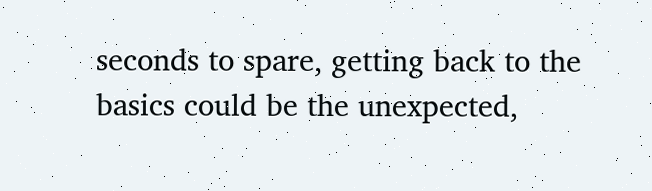seconds to spare, getting back to the basics could be the unexpected,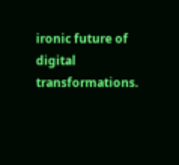ironic future of digital transformations.